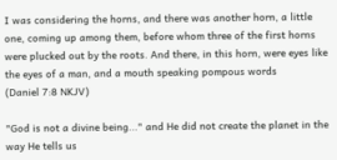I was considering the horns, and there was another horn, a little one, coming up among them, before whom three of the first horns were plucked out by the roots. And there, in this horn, were eyes like the eyes of a man, and a mouth speaking pompous words
(Daniel 7:8 NKJV)

"God is not a divine being..." and He did not create the planet in the way He tells us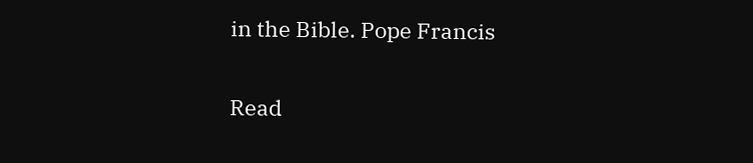in the Bible. Pope Francis

Read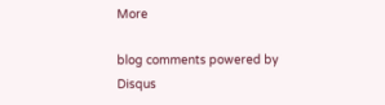More

blog comments powered by Disqus